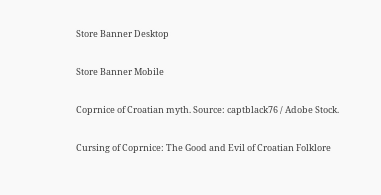Store Banner Desktop

Store Banner Mobile

Coprnice of Croatian myth. Source: captblack76 / Adobe Stock.

Cursing of Coprnice: The Good and Evil of Croatian Folklore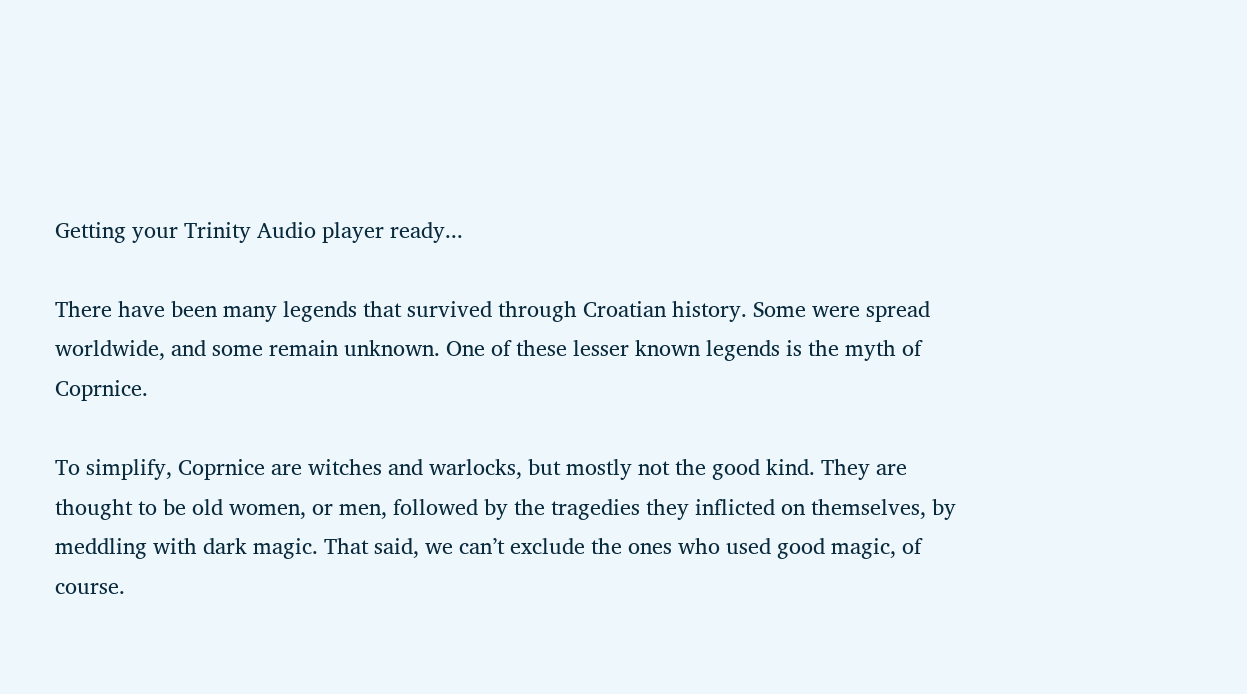Getting your Trinity Audio player ready...

There have been many legends that survived through Croatian history. Some were spread worldwide, and some remain unknown. One of these lesser known legends is the myth of Coprnice.

To simplify, Coprnice are witches and warlocks, but mostly not the good kind. They are thought to be old women, or men, followed by the tragedies they inflicted on themselves, by meddling with dark magic. That said, we can’t exclude the ones who used good magic, of course.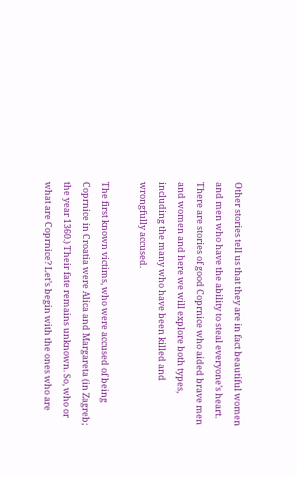Other stories tell us that they are in fact beautiful women and men who have the ability to steal everyone’s heart. There are stories of good Coprnice who aided brave men and women and here we will explore both types, including the many who have been killed and wrongfully accused.

The first known victims, who were accused of being Coprnice in Croatia were Alica and Margareta (in Zagreb; the year 1360.) Their fate remains unknown. So, who or what are Coprnice? Let’s begin with the ones who are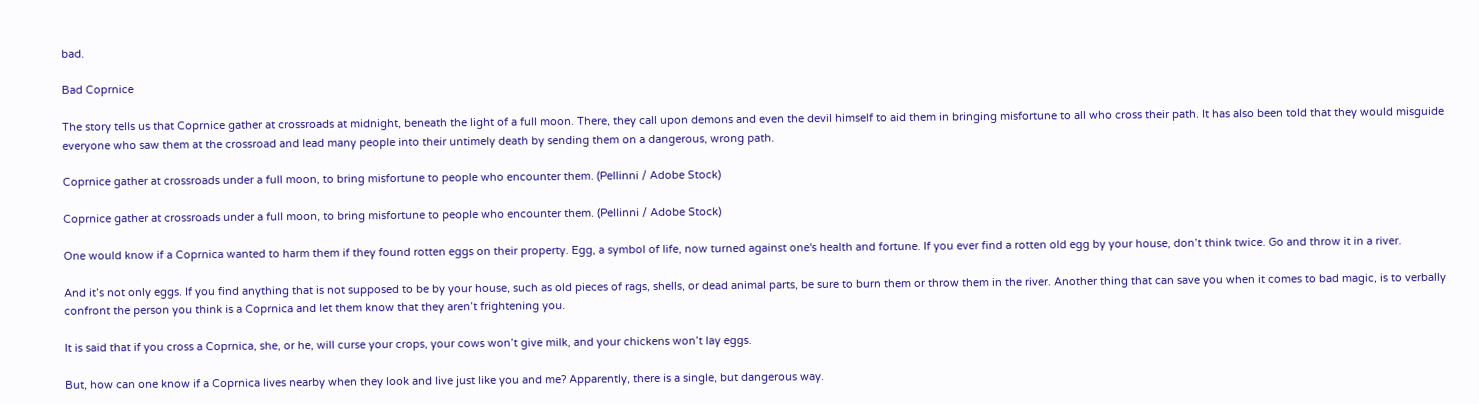bad.

Bad Coprnice

The story tells us that Coprnice gather at crossroads at midnight, beneath the light of a full moon. There, they call upon demons and even the devil himself to aid them in bringing misfortune to all who cross their path. It has also been told that they would misguide everyone who saw them at the crossroad and lead many people into their untimely death by sending them on a dangerous, wrong path.

Coprnice gather at crossroads under a full moon, to bring misfortune to people who encounter them. (Pellinni / Adobe Stock)

Coprnice gather at crossroads under a full moon, to bring misfortune to people who encounter them. (Pellinni / Adobe Stock)

One would know if a Coprnica wanted to harm them if they found rotten eggs on their property. Egg, a symbol of life, now turned against one's health and fortune. If you ever find a rotten old egg by your house, don’t think twice. Go and throw it in a river.

And it’s not only eggs. If you find anything that is not supposed to be by your house, such as old pieces of rags, shells, or dead animal parts, be sure to burn them or throw them in the river. Another thing that can save you when it comes to bad magic, is to verbally confront the person you think is a Coprnica and let them know that they aren’t frightening you.

It is said that if you cross a Coprnica, she, or he, will curse your crops, your cows won’t give milk, and your chickens won’t lay eggs.

But, how can one know if a Coprnica lives nearby when they look and live just like you and me? Apparently, there is a single, but dangerous way.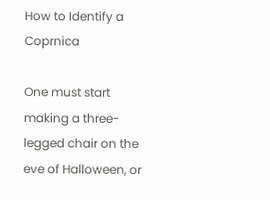How to Identify a Coprnica

One must start making a three-legged chair on the eve of Halloween, or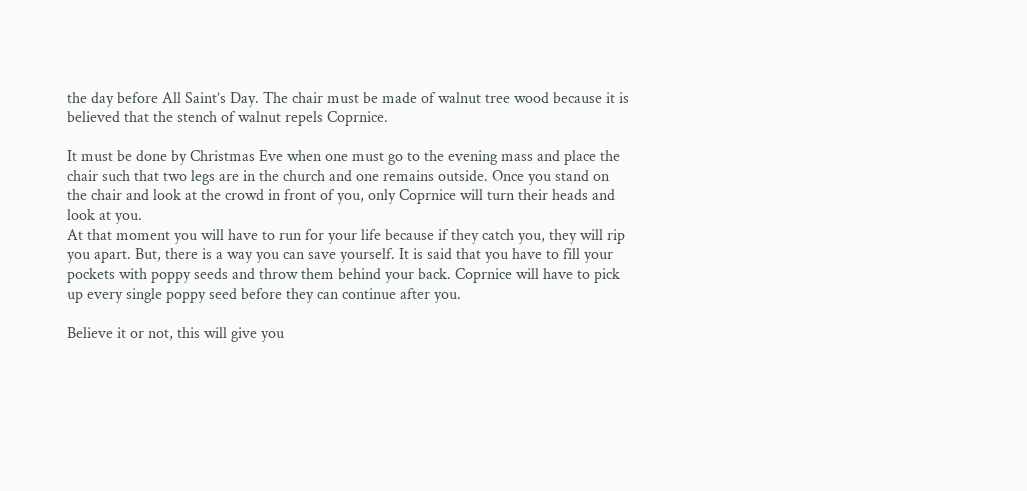the day before All Saint’s Day. The chair must be made of walnut tree wood because it is believed that the stench of walnut repels Coprnice.

It must be done by Christmas Eve when one must go to the evening mass and place the chair such that two legs are in the church and one remains outside. Once you stand on the chair and look at the crowd in front of you, only Coprnice will turn their heads and look at you.
At that moment you will have to run for your life because if they catch you, they will rip you apart. But, there is a way you can save yourself. It is said that you have to fill your pockets with poppy seeds and throw them behind your back. Coprnice will have to pick up every single poppy seed before they can continue after you.

Believe it or not, this will give you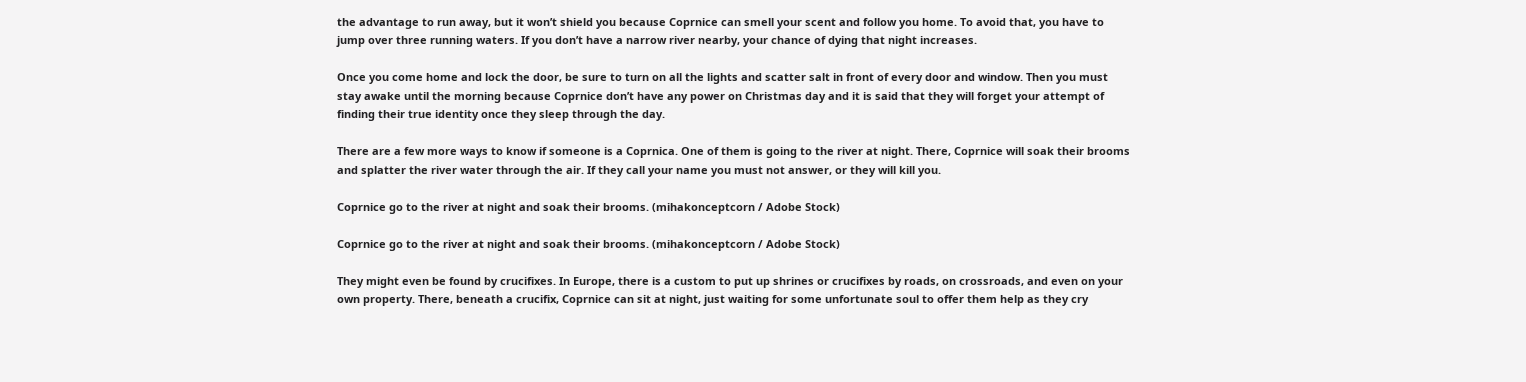the advantage to run away, but it won’t shield you because Coprnice can smell your scent and follow you home. To avoid that, you have to jump over three running waters. If you don’t have a narrow river nearby, your chance of dying that night increases.

Once you come home and lock the door, be sure to turn on all the lights and scatter salt in front of every door and window. Then you must stay awake until the morning because Coprnice don’t have any power on Christmas day and it is said that they will forget your attempt of finding their true identity once they sleep through the day.

There are a few more ways to know if someone is a Coprnica. One of them is going to the river at night. There, Coprnice will soak their brooms and splatter the river water through the air. If they call your name you must not answer, or they will kill you.

Coprnice go to the river at night and soak their brooms. (mihakonceptcorn / Adobe Stock)

Coprnice go to the river at night and soak their brooms. (mihakonceptcorn / Adobe Stock)

They might even be found by crucifixes. In Europe, there is a custom to put up shrines or crucifixes by roads, on crossroads, and even on your own property. There, beneath a crucifix, Coprnice can sit at night, just waiting for some unfortunate soul to offer them help as they cry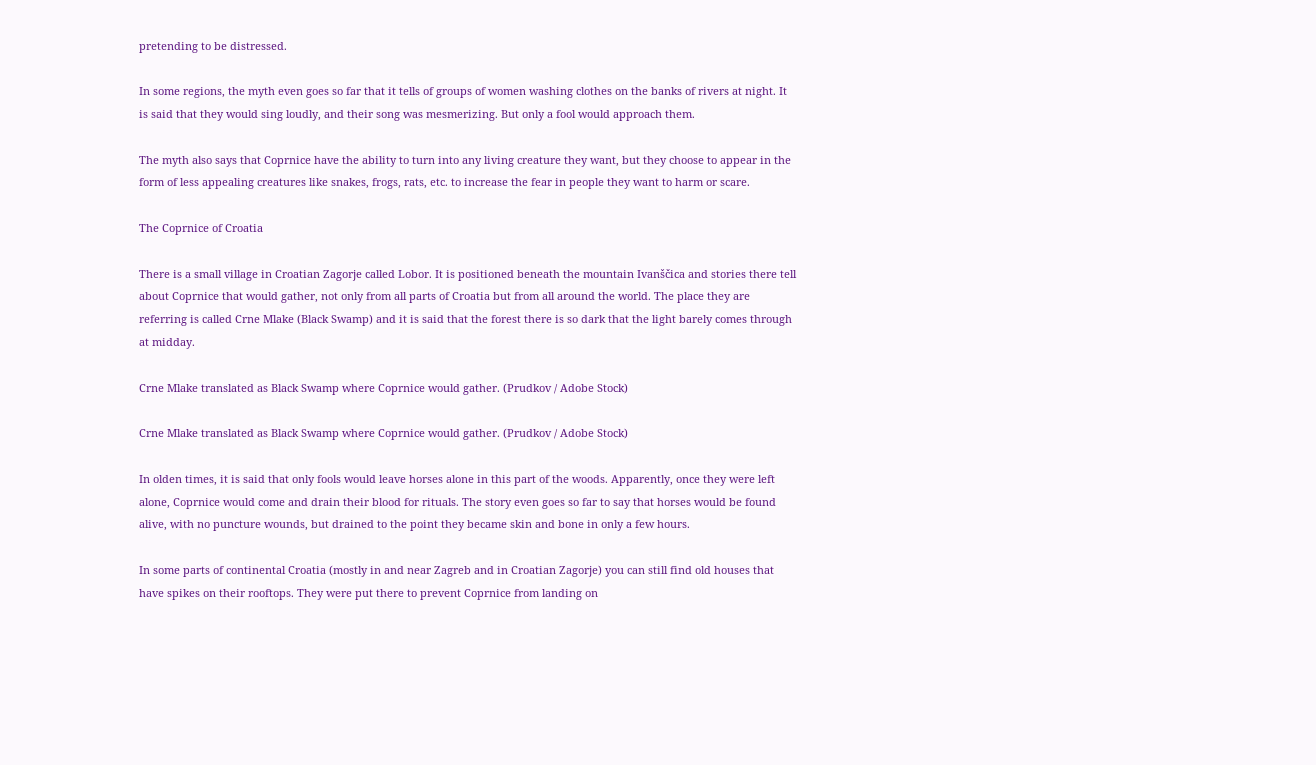pretending to be distressed.

In some regions, the myth even goes so far that it tells of groups of women washing clothes on the banks of rivers at night. It is said that they would sing loudly, and their song was mesmerizing. But only a fool would approach them.

The myth also says that Coprnice have the ability to turn into any living creature they want, but they choose to appear in the form of less appealing creatures like snakes, frogs, rats, etc. to increase the fear in people they want to harm or scare.

The Coprnice of Croatia

There is a small village in Croatian Zagorje called Lobor. It is positioned beneath the mountain Ivanščica and stories there tell about Coprnice that would gather, not only from all parts of Croatia but from all around the world. The place they are referring is called Crne Mlake (Black Swamp) and it is said that the forest there is so dark that the light barely comes through at midday.

Crne Mlake translated as Black Swamp where Coprnice would gather. (Prudkov / Adobe Stock)

Crne Mlake translated as Black Swamp where Coprnice would gather. (Prudkov / Adobe Stock)

In olden times, it is said that only fools would leave horses alone in this part of the woods. Apparently, once they were left alone, Coprnice would come and drain their blood for rituals. The story even goes so far to say that horses would be found alive, with no puncture wounds, but drained to the point they became skin and bone in only a few hours.

In some parts of continental Croatia (mostly in and near Zagreb and in Croatian Zagorje) you can still find old houses that have spikes on their rooftops. They were put there to prevent Coprnice from landing on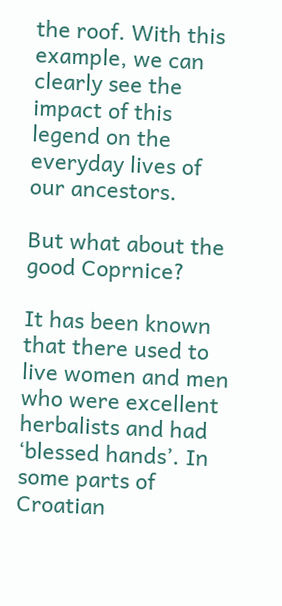the roof. With this example, we can clearly see the impact of this legend on the everyday lives of our ancestors.

But what about the good Coprnice?

It has been known that there used to live women and men who were excellent herbalists and had ‘blessed hands’. In some parts of Croatian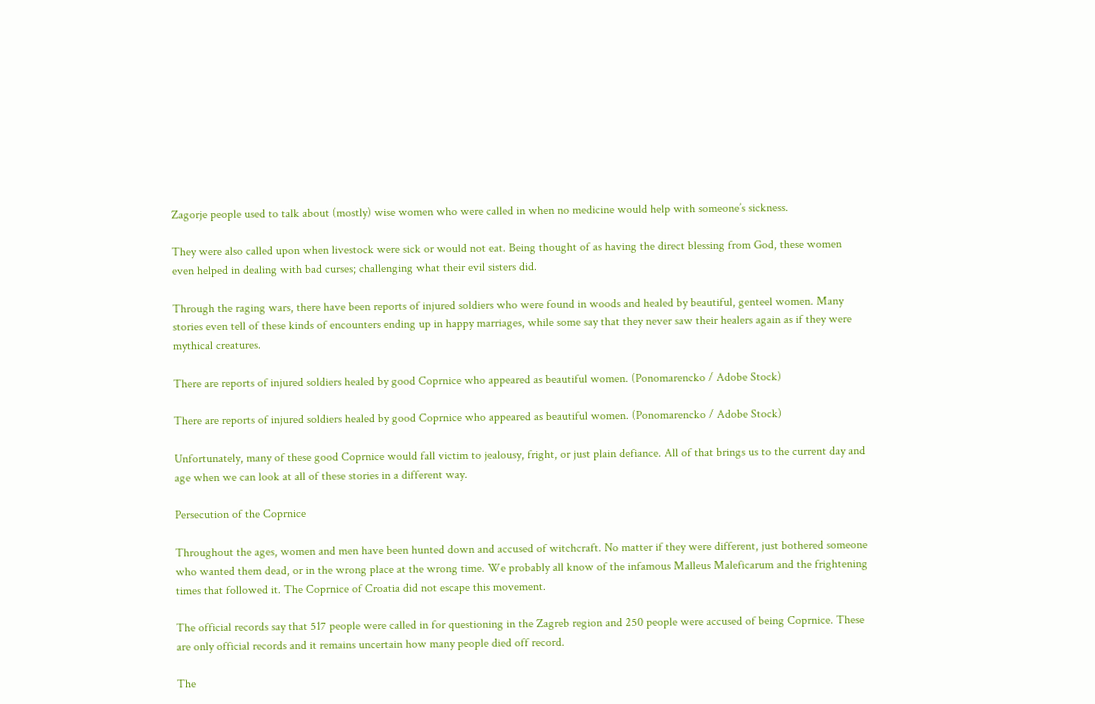Zagorje people used to talk about (mostly) wise women who were called in when no medicine would help with someone’s sickness.

They were also called upon when livestock were sick or would not eat. Being thought of as having the direct blessing from God, these women even helped in dealing with bad curses; challenging what their evil sisters did.

Through the raging wars, there have been reports of injured soldiers who were found in woods and healed by beautiful, genteel women. Many stories even tell of these kinds of encounters ending up in happy marriages, while some say that they never saw their healers again as if they were mythical creatures.

There are reports of injured soldiers healed by good Coprnice who appeared as beautiful women. (Ponomarencko / Adobe Stock)

There are reports of injured soldiers healed by good Coprnice who appeared as beautiful women. (Ponomarencko / Adobe Stock)

Unfortunately, many of these good Coprnice would fall victim to jealousy, fright, or just plain defiance. All of that brings us to the current day and age when we can look at all of these stories in a different way.

Persecution of the Coprnice

Throughout the ages, women and men have been hunted down and accused of witchcraft. No matter if they were different, just bothered someone who wanted them dead, or in the wrong place at the wrong time. We probably all know of the infamous Malleus Maleficarum and the frightening times that followed it. The Coprnice of Croatia did not escape this movement.

The official records say that 517 people were called in for questioning in the Zagreb region and 250 people were accused of being Coprnice. These are only official records and it remains uncertain how many people died off record.

The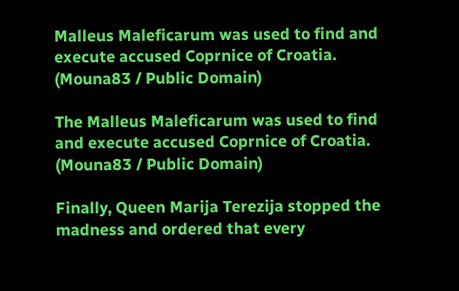Malleus Maleficarum was used to find and execute accused Coprnice of Croatia. (Mouna83 / Public Domain)

The Malleus Maleficarum was used to find and execute accused Coprnice of Croatia. (Mouna83 / Public Domain)

Finally, Queen Marija Terezija stopped the madness and ordered that every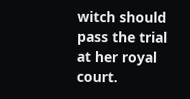witch should pass the trial at her royal court.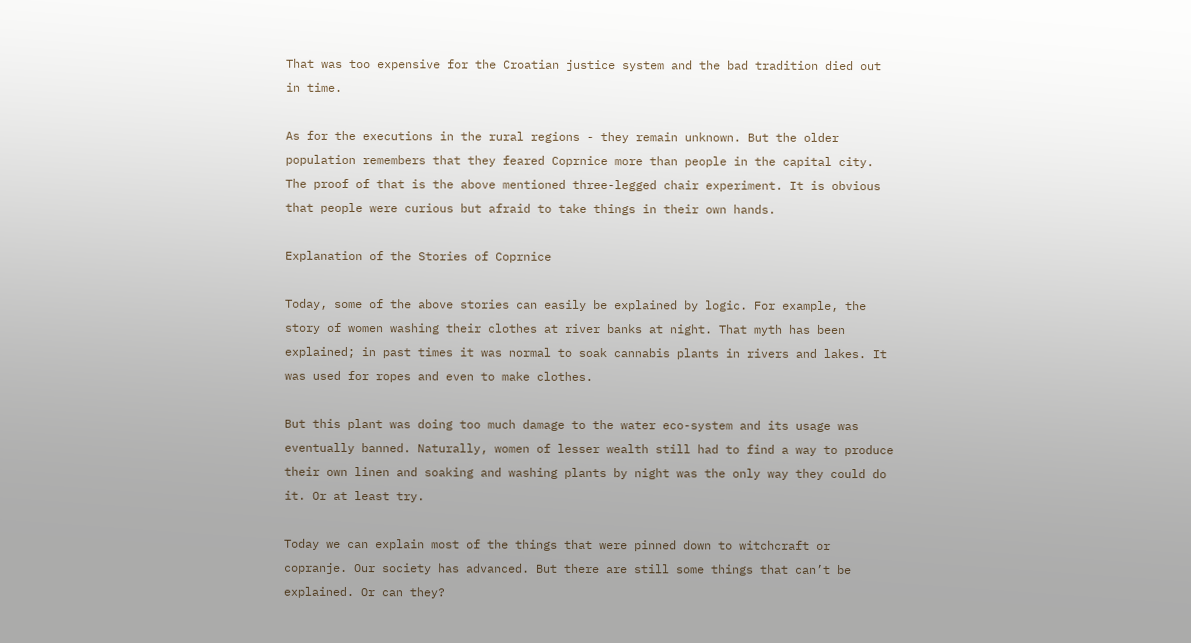That was too expensive for the Croatian justice system and the bad tradition died out in time.

As for the executions in the rural regions - they remain unknown. But the older population remembers that they feared Coprnice more than people in the capital city. The proof of that is the above mentioned three-legged chair experiment. It is obvious that people were curious but afraid to take things in their own hands.

Explanation of the Stories of Coprnice

Today, some of the above stories can easily be explained by logic. For example, the story of women washing their clothes at river banks at night. That myth has been explained; in past times it was normal to soak cannabis plants in rivers and lakes. It was used for ropes and even to make clothes.

But this plant was doing too much damage to the water eco-system and its usage was eventually banned. Naturally, women of lesser wealth still had to find a way to produce their own linen and soaking and washing plants by night was the only way they could do it. Or at least try.

Today we can explain most of the things that were pinned down to witchcraft or copranje. Our society has advanced. But there are still some things that can’t be explained. Or can they?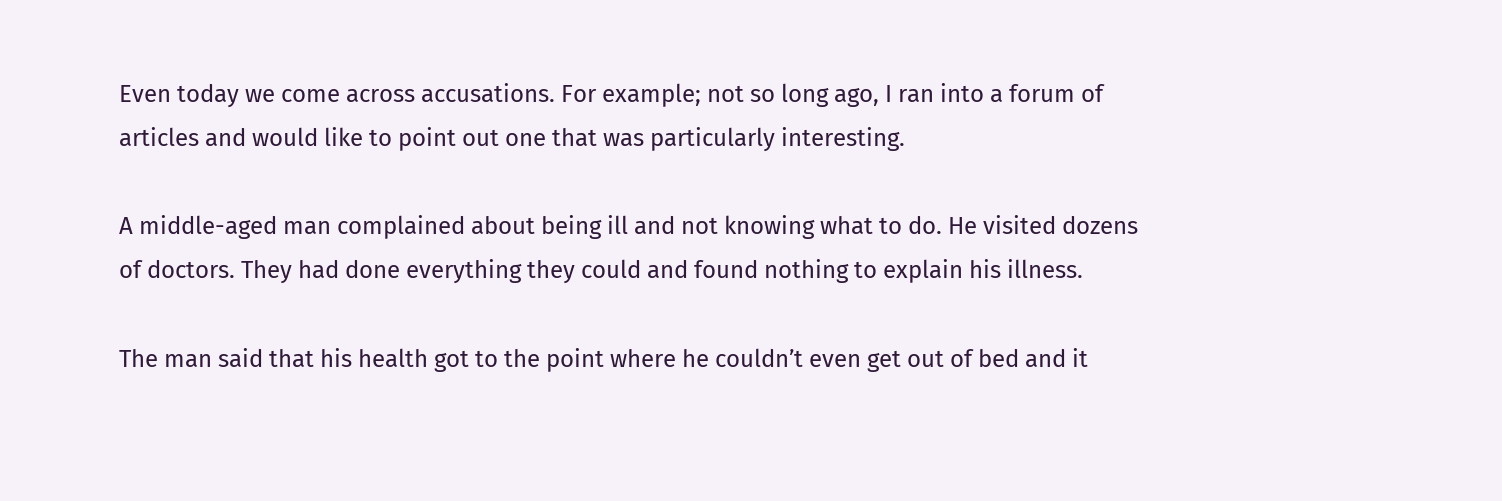Even today we come across accusations. For example; not so long ago, I ran into a forum of articles and would like to point out one that was particularly interesting.

A middle-aged man complained about being ill and not knowing what to do. He visited dozens of doctors. They had done everything they could and found nothing to explain his illness.

The man said that his health got to the point where he couldn’t even get out of bed and it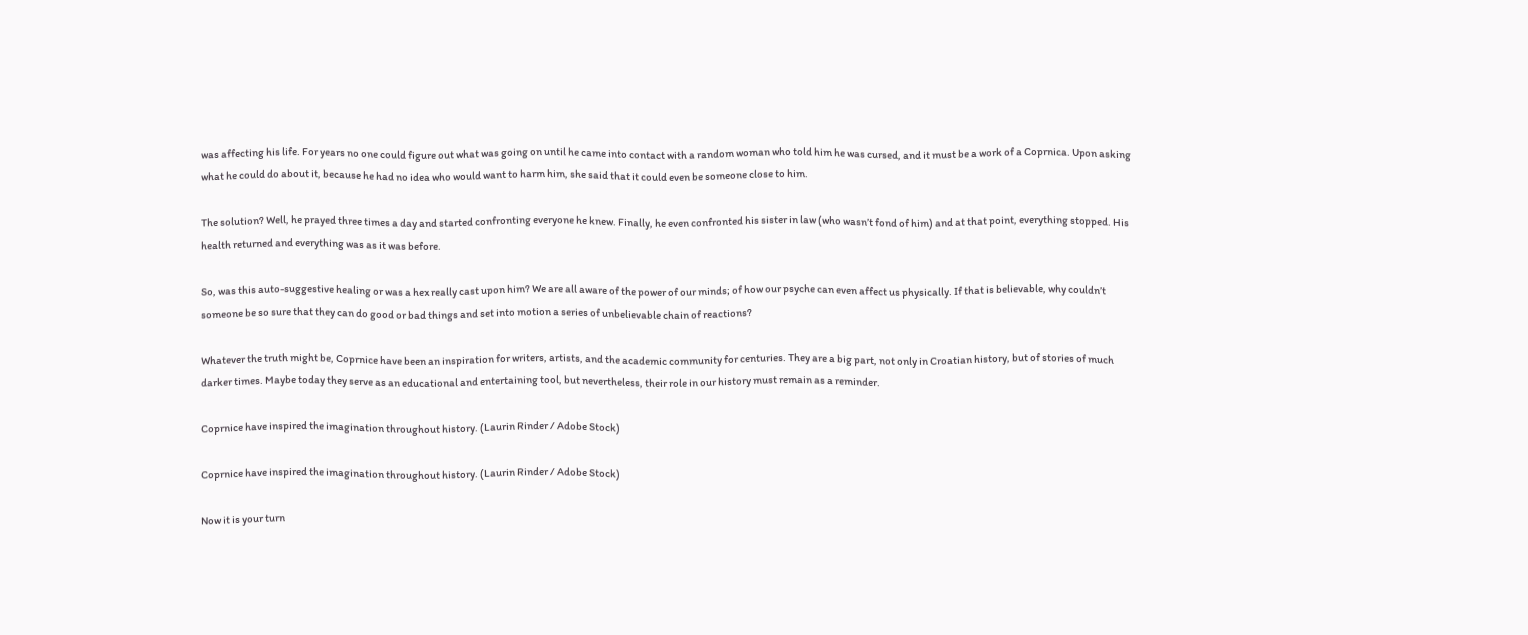was affecting his life. For years no one could figure out what was going on until he came into contact with a random woman who told him he was cursed, and it must be a work of a Coprnica. Upon asking what he could do about it, because he had no idea who would want to harm him, she said that it could even be someone close to him.

The solution? Well, he prayed three times a day and started confronting everyone he knew. Finally, he even confronted his sister in law (who wasn’t fond of him) and at that point, everything stopped. His health returned and everything was as it was before.

So, was this auto-suggestive healing or was a hex really cast upon him? We are all aware of the power of our minds; of how our psyche can even affect us physically. If that is believable, why couldn’t someone be so sure that they can do good or bad things and set into motion a series of unbelievable chain of reactions?

Whatever the truth might be, Coprnice have been an inspiration for writers, artists, and the academic community for centuries. They are a big part, not only in Croatian history, but of stories of much darker times. Maybe today they serve as an educational and entertaining tool, but nevertheless, their role in our history must remain as a reminder.

Coprnice have inspired the imagination throughout history. (Laurin Rinder / Adobe Stock)

Coprnice have inspired the imagination throughout history. (Laurin Rinder / Adobe Stock)

Now it is your turn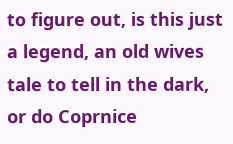to figure out, is this just a legend, an old wives tale to tell in the dark, or do Coprnice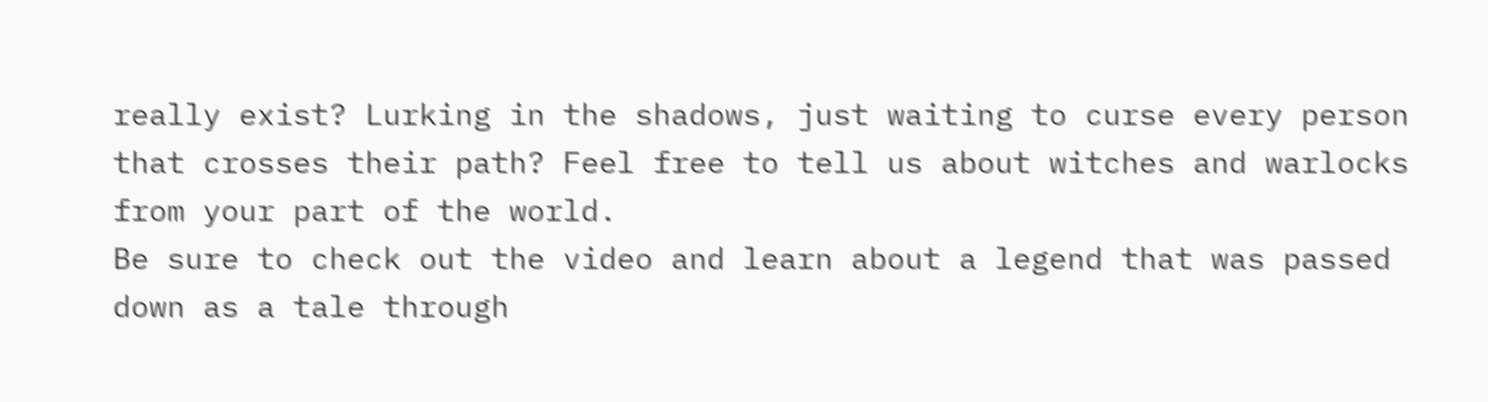really exist? Lurking in the shadows, just waiting to curse every person that crosses their path? Feel free to tell us about witches and warlocks from your part of the world.
Be sure to check out the video and learn about a legend that was passed down as a tale through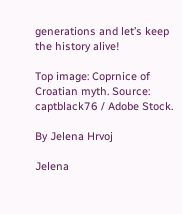generations and let’s keep the history alive!

Top image: Coprnice of Croatian myth. Source: captblack76 / Adobe Stock.

By Jelena Hrvoj

Jelena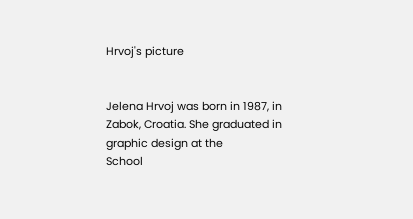Hrvoj's picture


Jelena Hrvoj was born in 1987, in Zabok, Croatia. She graduated in graphic design at the
School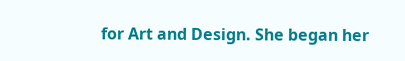for Art and Design. She began her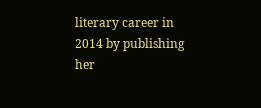literary career in 2014 by publishing her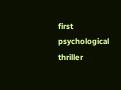first
psychological thriller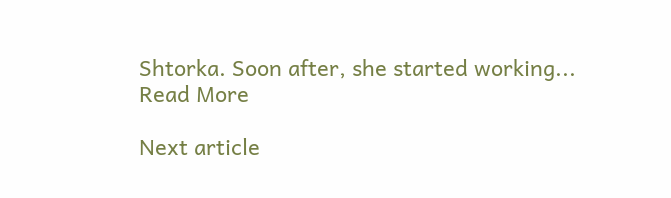Shtorka. Soon after, she started working... Read More

Next article